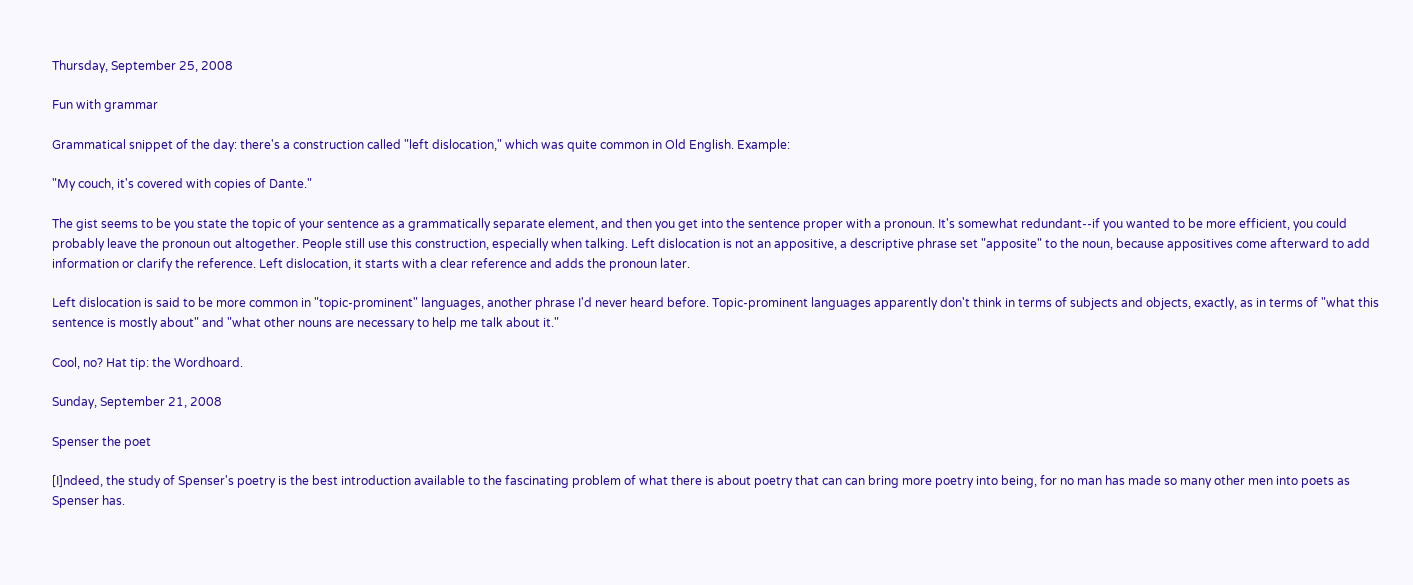Thursday, September 25, 2008

Fun with grammar

Grammatical snippet of the day: there's a construction called "left dislocation," which was quite common in Old English. Example:

"My couch, it's covered with copies of Dante."

The gist seems to be you state the topic of your sentence as a grammatically separate element, and then you get into the sentence proper with a pronoun. It's somewhat redundant--if you wanted to be more efficient, you could probably leave the pronoun out altogether. People still use this construction, especially when talking. Left dislocation is not an appositive, a descriptive phrase set "apposite" to the noun, because appositives come afterward to add information or clarify the reference. Left dislocation, it starts with a clear reference and adds the pronoun later.

Left dislocation is said to be more common in "topic-prominent" languages, another phrase I'd never heard before. Topic-prominent languages apparently don't think in terms of subjects and objects, exactly, as in terms of "what this sentence is mostly about" and "what other nouns are necessary to help me talk about it."

Cool, no? Hat tip: the Wordhoard.

Sunday, September 21, 2008

Spenser the poet

[I]ndeed, the study of Spenser's poetry is the best introduction available to the fascinating problem of what there is about poetry that can can bring more poetry into being, for no man has made so many other men into poets as Spenser has.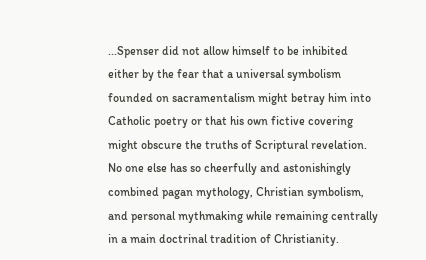...Spenser did not allow himself to be inhibited either by the fear that a universal symbolism founded on sacramentalism might betray him into Catholic poetry or that his own fictive covering might obscure the truths of Scriptural revelation. No one else has so cheerfully and astonishingly combined pagan mythology, Christian symbolism, and personal mythmaking while remaining centrally in a main doctrinal tradition of Christianity.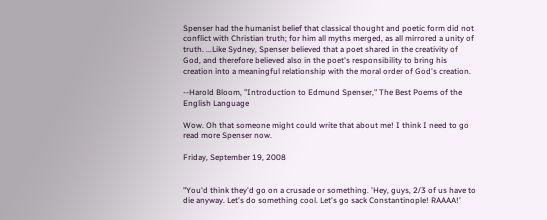Spenser had the humanist belief that classical thought and poetic form did not conflict with Christian truth; for him all myths merged, as all mirrored a unity of truth. ...Like Sydney, Spenser believed that a poet shared in the creativity of God, and therefore believed also in the poet's responsibility to bring his creation into a meaningful relationship with the moral order of God's creation.

--Harold Bloom, "Introduction to Edmund Spenser," The Best Poems of the English Language

Wow. Oh that someone might could write that about me! I think I need to go read more Spenser now.

Friday, September 19, 2008


"You'd think they'd go on a crusade or something. 'Hey, guys, 2/3 of us have to die anyway. Let's do something cool. Let's go sack Constantinople! RAAAA!'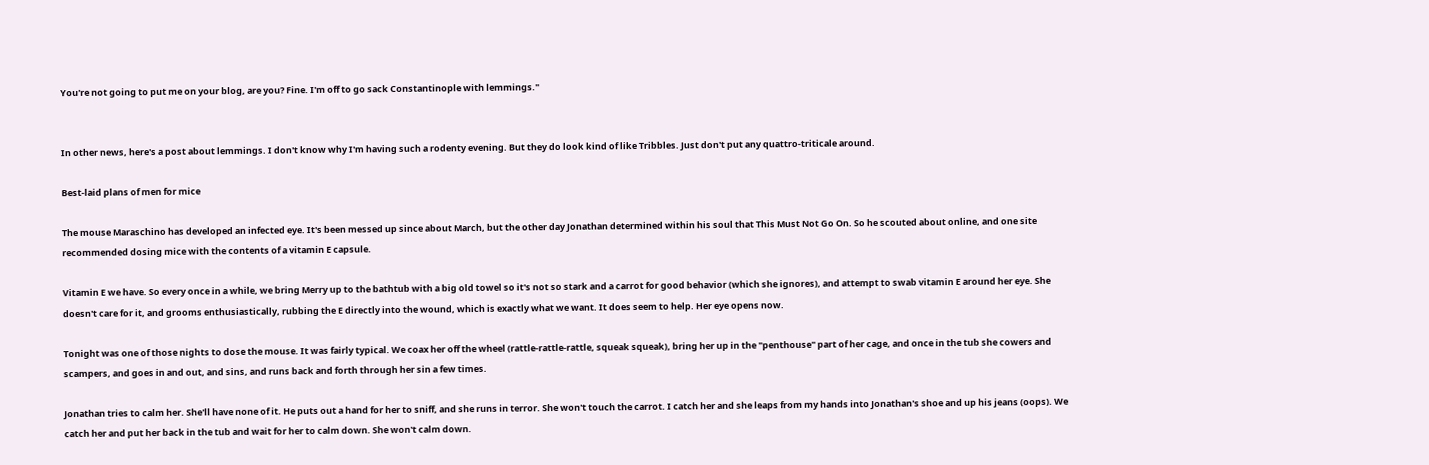You're not going to put me on your blog, are you? Fine. I'm off to go sack Constantinople with lemmings."


In other news, here's a post about lemmings. I don't know why I'm having such a rodenty evening. But they do look kind of like Tribbles. Just don't put any quattro-triticale around.

Best-laid plans of men for mice

The mouse Maraschino has developed an infected eye. It's been messed up since about March, but the other day Jonathan determined within his soul that This Must Not Go On. So he scouted about online, and one site recommended dosing mice with the contents of a vitamin E capsule.

Vitamin E we have. So every once in a while, we bring Merry up to the bathtub with a big old towel so it's not so stark and a carrot for good behavior (which she ignores), and attempt to swab vitamin E around her eye. She doesn't care for it, and grooms enthusiastically, rubbing the E directly into the wound, which is exactly what we want. It does seem to help. Her eye opens now.

Tonight was one of those nights to dose the mouse. It was fairly typical. We coax her off the wheel (rattle-rattle-rattle, squeak squeak), bring her up in the "penthouse" part of her cage, and once in the tub she cowers and scampers, and goes in and out, and sins, and runs back and forth through her sin a few times.

Jonathan tries to calm her. She'll have none of it. He puts out a hand for her to sniff, and she runs in terror. She won't touch the carrot. I catch her and she leaps from my hands into Jonathan's shoe and up his jeans (oops). We catch her and put her back in the tub and wait for her to calm down. She won't calm down.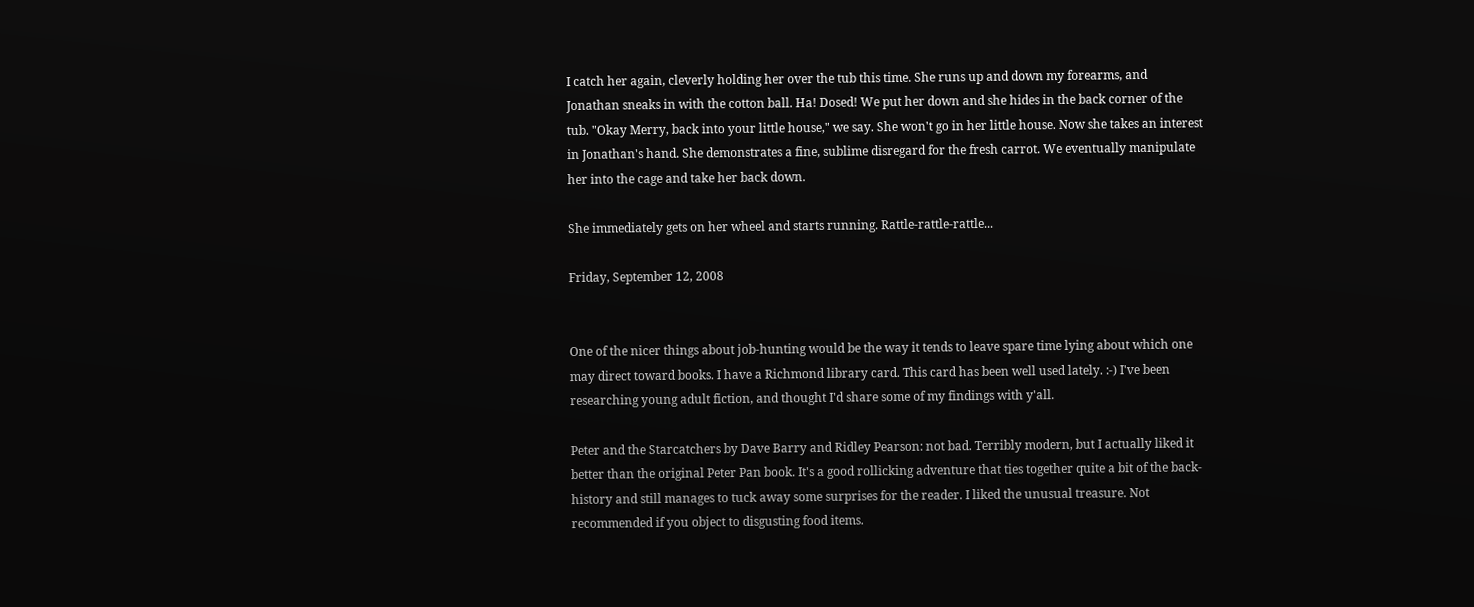I catch her again, cleverly holding her over the tub this time. She runs up and down my forearms, and Jonathan sneaks in with the cotton ball. Ha! Dosed! We put her down and she hides in the back corner of the tub. "Okay Merry, back into your little house," we say. She won't go in her little house. Now she takes an interest in Jonathan's hand. She demonstrates a fine, sublime disregard for the fresh carrot. We eventually manipulate her into the cage and take her back down.

She immediately gets on her wheel and starts running. Rattle-rattle-rattle...

Friday, September 12, 2008


One of the nicer things about job-hunting would be the way it tends to leave spare time lying about which one may direct toward books. I have a Richmond library card. This card has been well used lately. :-) I've been researching young adult fiction, and thought I'd share some of my findings with y'all.

Peter and the Starcatchers by Dave Barry and Ridley Pearson: not bad. Terribly modern, but I actually liked it better than the original Peter Pan book. It's a good rollicking adventure that ties together quite a bit of the back-history and still manages to tuck away some surprises for the reader. I liked the unusual treasure. Not recommended if you object to disgusting food items.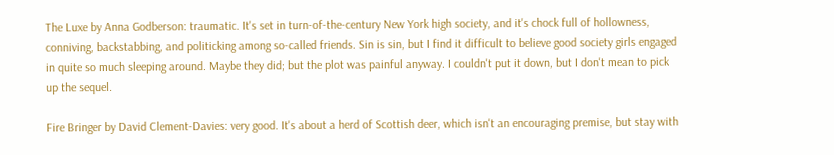The Luxe by Anna Godberson: traumatic. It's set in turn-of-the-century New York high society, and it's chock full of hollowness, conniving, backstabbing, and politicking among so-called friends. Sin is sin, but I find it difficult to believe good society girls engaged in quite so much sleeping around. Maybe they did; but the plot was painful anyway. I couldn't put it down, but I don't mean to pick up the sequel.

Fire Bringer by David Clement-Davies: very good. It's about a herd of Scottish deer, which isn't an encouraging premise, but stay with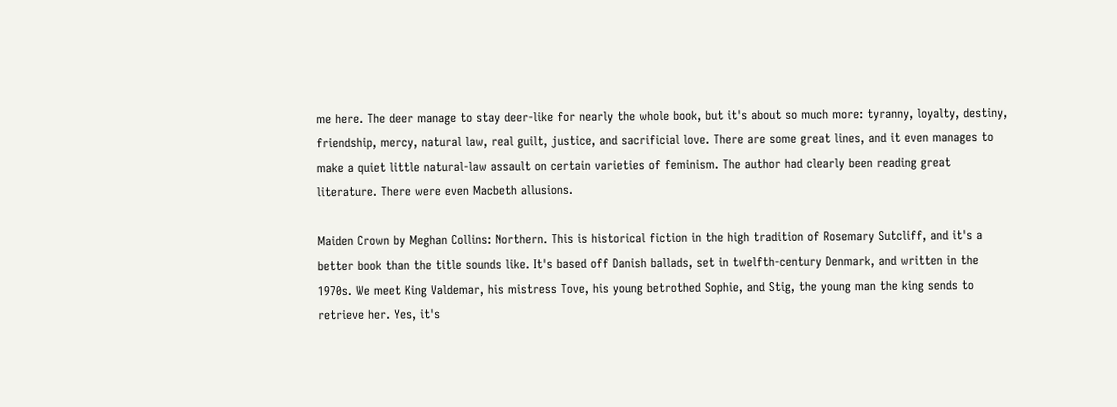me here. The deer manage to stay deer-like for nearly the whole book, but it's about so much more: tyranny, loyalty, destiny, friendship, mercy, natural law, real guilt, justice, and sacrificial love. There are some great lines, and it even manages to make a quiet little natural-law assault on certain varieties of feminism. The author had clearly been reading great literature. There were even Macbeth allusions.

Maiden Crown by Meghan Collins: Northern. This is historical fiction in the high tradition of Rosemary Sutcliff, and it's a better book than the title sounds like. It's based off Danish ballads, set in twelfth-century Denmark, and written in the 1970s. We meet King Valdemar, his mistress Tove, his young betrothed Sophie, and Stig, the young man the king sends to retrieve her. Yes, it's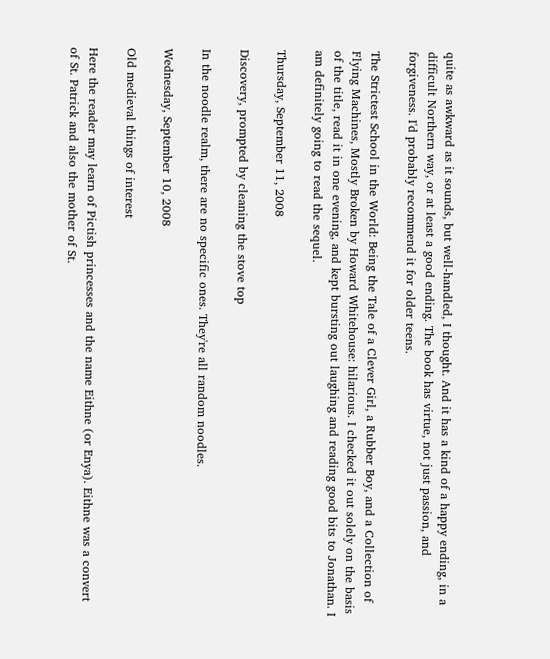quite as awkward as it sounds, but well-handled, I thought. And it has a kind of a happy ending, in a difficult Northern way, or at least a good ending. The book has virtue, not just passion, and forgiveness. I'd probably recommend it for older teens.

The Strictest School in the World: Being the Tale of a Clever Girl, a Rubber Boy, and a Collection of Flying Machines, Mostly Broken by Howard Whitehouse: hilarious. I checked it out solely on the basis of the title, read it in one evening, and kept bursting out laughing and reading good bits to Jonathan. I am definitely going to read the sequel.

Thursday, September 11, 2008

Discovery, prompted by cleaning the stove top

In the noodle realm, there are no specific ones. They're all random noodles.

Wednesday, September 10, 2008

Old medieval things of interest

Here the reader may learn of Pictish princesses and the name Eithne (or Enya). Eithne was a convert of St. Patrick and also the mother of St.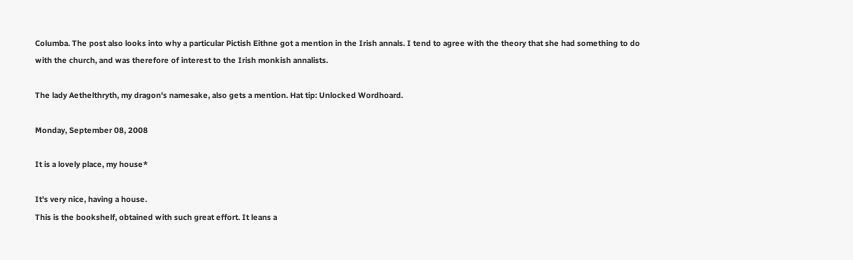Columba. The post also looks into why a particular Pictish Eithne got a mention in the Irish annals. I tend to agree with the theory that she had something to do with the church, and was therefore of interest to the Irish monkish annalists.

The lady Aethelthryth, my dragon's namesake, also gets a mention. Hat tip: Unlocked Wordhoard.

Monday, September 08, 2008

It is a lovely place, my house*

It's very nice, having a house.
This is the bookshelf, obtained with such great effort. It leans a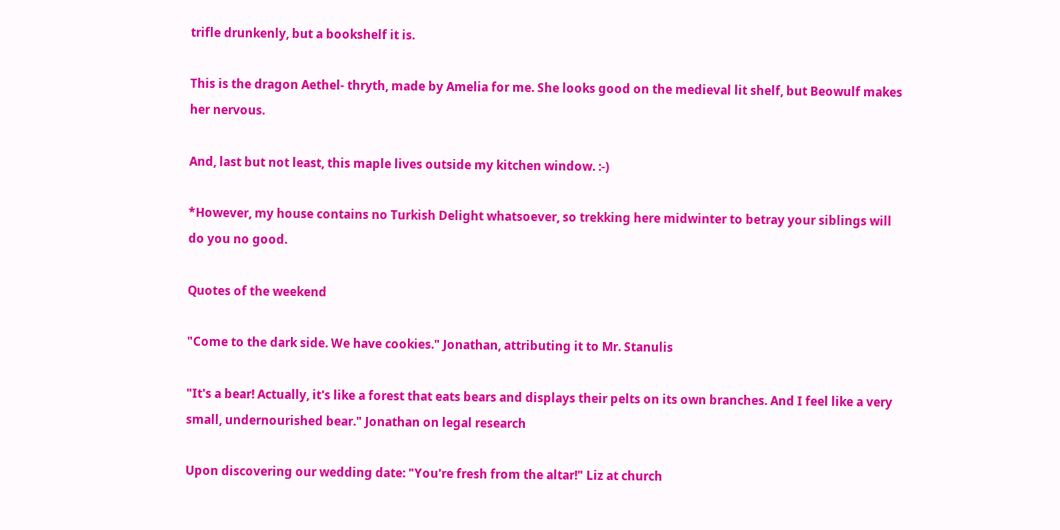trifle drunkenly, but a bookshelf it is.

This is the dragon Aethel- thryth, made by Amelia for me. She looks good on the medieval lit shelf, but Beowulf makes her nervous.

And, last but not least, this maple lives outside my kitchen window. :-)

*However, my house contains no Turkish Delight whatsoever, so trekking here midwinter to betray your siblings will do you no good.

Quotes of the weekend

"Come to the dark side. We have cookies." Jonathan, attributing it to Mr. Stanulis

"It's a bear! Actually, it's like a forest that eats bears and displays their pelts on its own branches. And I feel like a very small, undernourished bear." Jonathan on legal research

Upon discovering our wedding date: "You're fresh from the altar!" Liz at church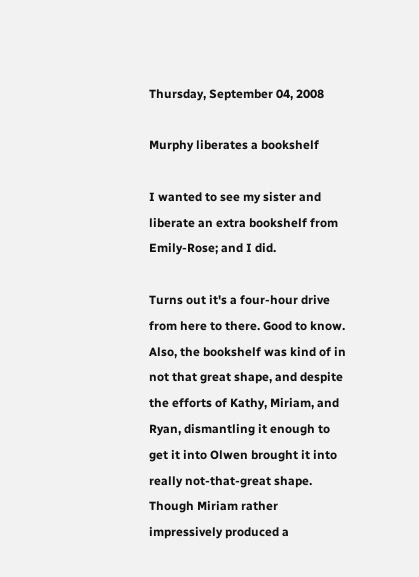Thursday, September 04, 2008

Murphy liberates a bookshelf

I wanted to see my sister and liberate an extra bookshelf from Emily-Rose; and I did.

Turns out it's a four-hour drive from here to there. Good to know. Also, the bookshelf was kind of in not that great shape, and despite the efforts of Kathy, Miriam, and Ryan, dismantling it enough to get it into Olwen brought it into really not-that-great shape. Though Miriam rather impressively produced a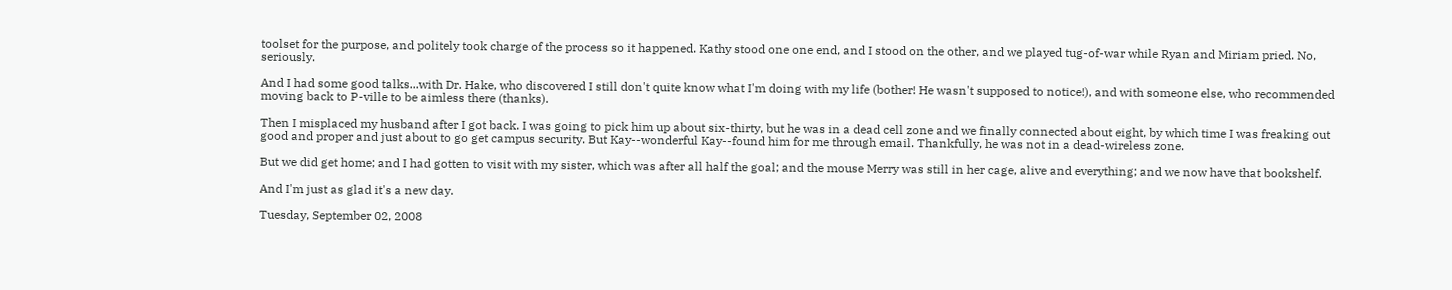toolset for the purpose, and politely took charge of the process so it happened. Kathy stood one one end, and I stood on the other, and we played tug-of-war while Ryan and Miriam pried. No, seriously.

And I had some good talks...with Dr. Hake, who discovered I still don't quite know what I'm doing with my life (bother! He wasn't supposed to notice!), and with someone else, who recommended moving back to P-ville to be aimless there (thanks).

Then I misplaced my husband after I got back. I was going to pick him up about six-thirty, but he was in a dead cell zone and we finally connected about eight, by which time I was freaking out good and proper and just about to go get campus security. But Kay--wonderful Kay--found him for me through email. Thankfully, he was not in a dead-wireless zone.

But we did get home; and I had gotten to visit with my sister, which was after all half the goal; and the mouse Merry was still in her cage, alive and everything; and we now have that bookshelf.

And I'm just as glad it's a new day.

Tuesday, September 02, 2008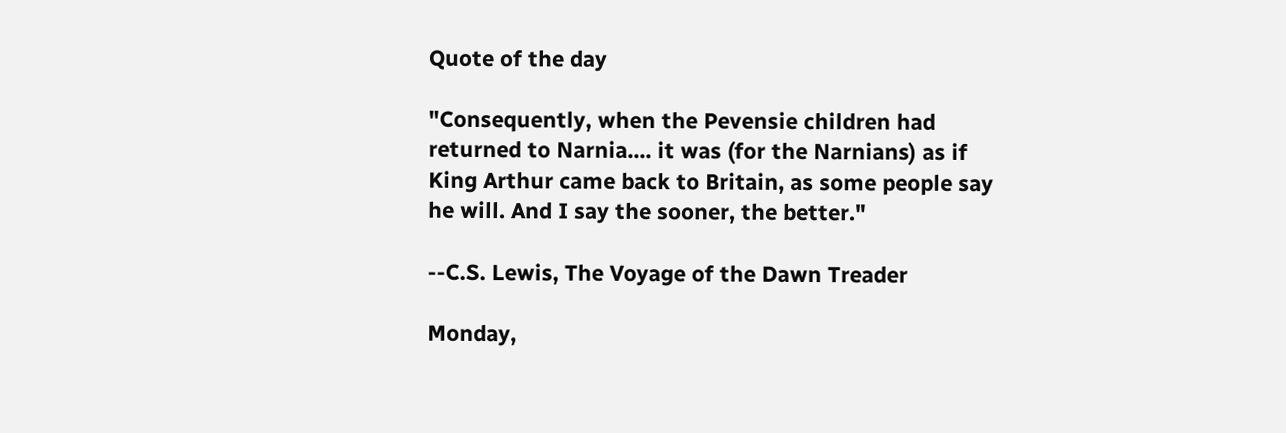Quote of the day

"Consequently, when the Pevensie children had returned to Narnia.... it was (for the Narnians) as if King Arthur came back to Britain, as some people say he will. And I say the sooner, the better."

--C.S. Lewis, The Voyage of the Dawn Treader

Monday,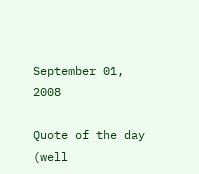September 01, 2008

Quote of the day (well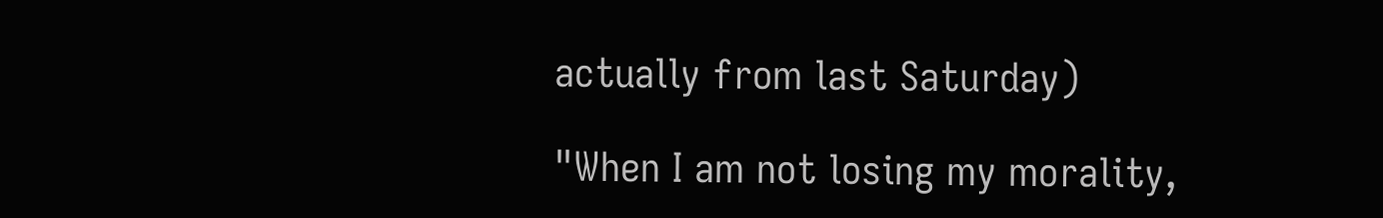actually from last Saturday)

"When I am not losing my morality,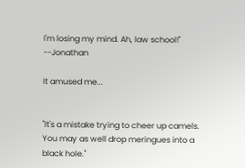I'm losing my mind. Ah, law school!" --Jonathan

It amused me...


"It's a mistake trying to cheer up camels. You may as well drop meringues into a black hole."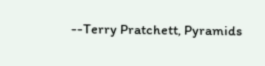--Terry Pratchett, Pyramids